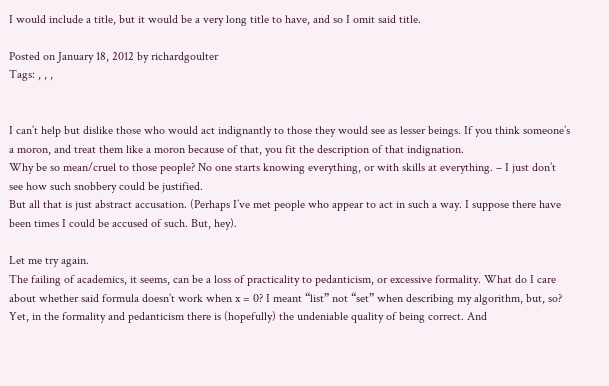I would include a title, but it would be a very long title to have, and so I omit said title.

Posted on January 18, 2012 by richardgoulter
Tags: , , ,


I can’t help but dislike those who would act indignantly to those they would see as lesser beings. If you think someone’s a moron, and treat them like a moron because of that, you fit the description of that indignation.
Why be so mean/cruel to those people? No one starts knowing everything, or with skills at everything. – I just don’t see how such snobbery could be justified.
But all that is just abstract accusation. (Perhaps I’ve met people who appear to act in such a way. I suppose there have been times I could be accused of such. But, hey).

Let me try again.
The failing of academics, it seems, can be a loss of practicality to pedanticism, or excessive formality. What do I care about whether said formula doesn’t work when x = 0? I meant “list” not “set” when describing my algorithm, but, so?
Yet, in the formality and pedanticism there is (hopefully) the undeniable quality of being correct. And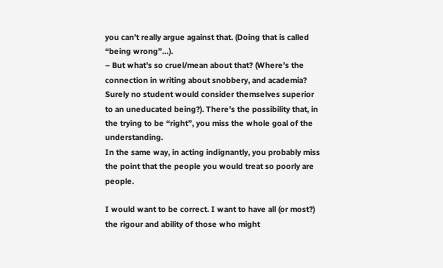you can’t really argue against that. (Doing that is called “being wrong”…).
– But what’s so cruel/mean about that? (Where’s the connection in writing about snobbery, and academia? Surely no student would consider themselves superior to an uneducated being?). There’s the possibility that, in the trying to be “right”, you miss the whole goal of the understanding.
In the same way, in acting indignantly, you probably miss the point that the people you would treat so poorly are people.

I would want to be correct. I want to have all (or most?) the rigour and ability of those who might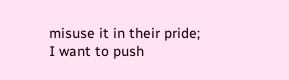misuse it in their pride; I want to push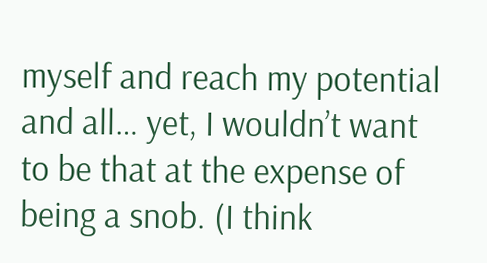myself and reach my potential and all… yet, I wouldn’t want to be that at the expense of being a snob. (I think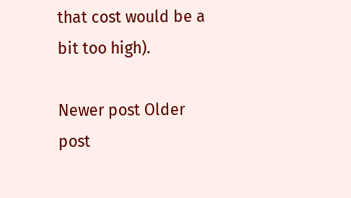that cost would be a bit too high).

Newer post Older post